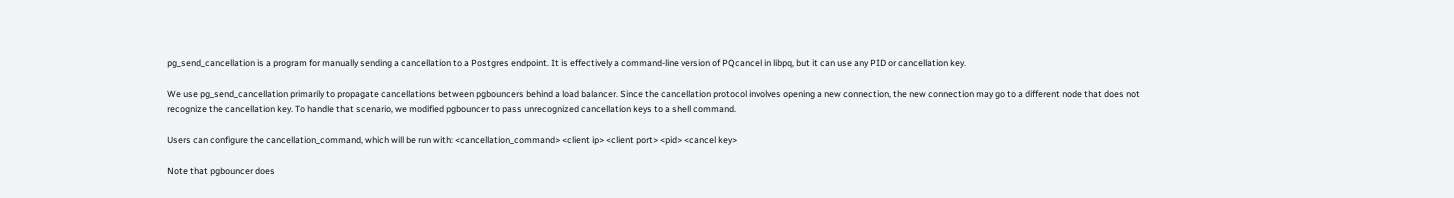pg_send_cancellation is a program for manually sending a cancellation to a Postgres endpoint. It is effectively a command-line version of PQcancel in libpq, but it can use any PID or cancellation key.

We use pg_send_cancellation primarily to propagate cancellations between pgbouncers behind a load balancer. Since the cancellation protocol involves opening a new connection, the new connection may go to a different node that does not recognize the cancellation key. To handle that scenario, we modified pgbouncer to pass unrecognized cancellation keys to a shell command.

Users can configure the cancellation_command, which will be run with: <cancellation_command> <client ip> <client port> <pid> <cancel key>

Note that pgbouncer does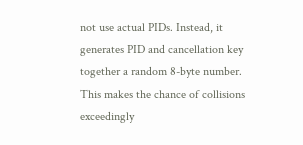not use actual PIDs. Instead, it generates PID and cancellation key together a random 8-byte number. This makes the chance of collisions exceedingly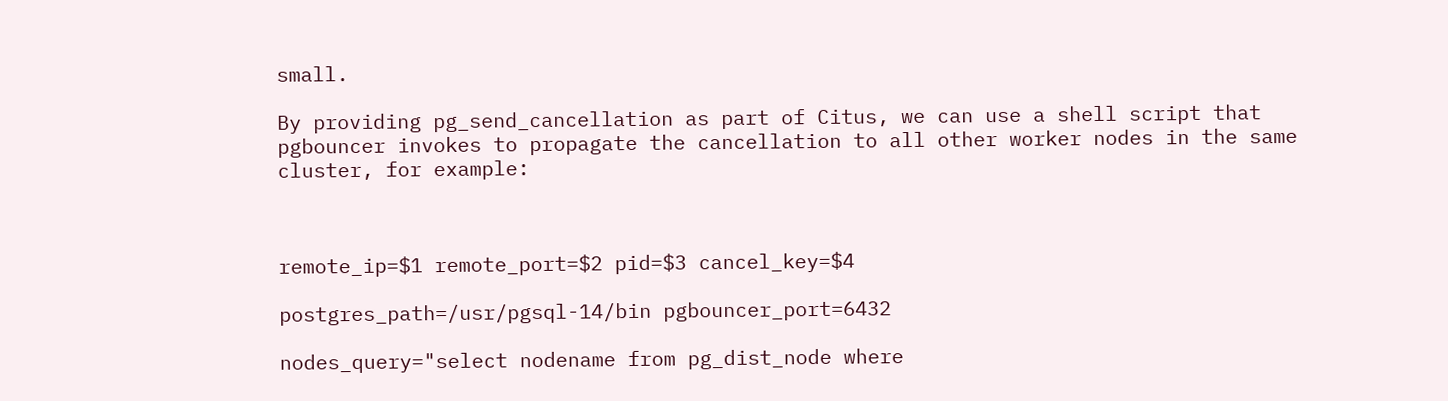small.

By providing pg_send_cancellation as part of Citus, we can use a shell script that pgbouncer invokes to propagate the cancellation to all other worker nodes in the same cluster, for example:



remote_ip=$1 remote_port=$2 pid=$3 cancel_key=$4

postgres_path=/usr/pgsql-14/bin pgbouncer_port=6432

nodes_query="select nodename from pg_dist_node where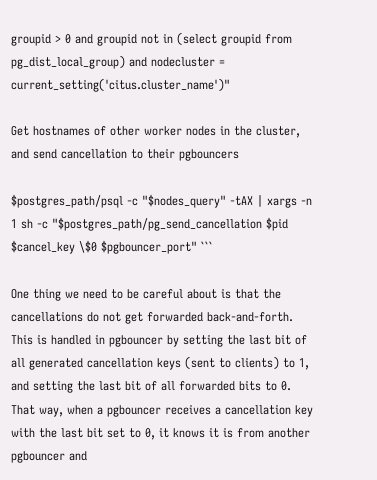groupid > 0 and groupid not in (select groupid from pg_dist_local_group) and nodecluster = current_setting('citus.cluster_name')"

Get hostnames of other worker nodes in the cluster, and send cancellation to their pgbouncers

$postgres_path/psql -c "$nodes_query" -tAX | xargs -n 1 sh -c "$postgres_path/pg_send_cancellation $pid $cancel_key \$0 $pgbouncer_port" ```

One thing we need to be careful about is that the cancellations do not get forwarded back-and-forth. This is handled in pgbouncer by setting the last bit of all generated cancellation keys (sent to clients) to 1, and setting the last bit of all forwarded bits to 0. That way, when a pgbouncer receives a cancellation key with the last bit set to 0, it knows it is from another pgbouncer and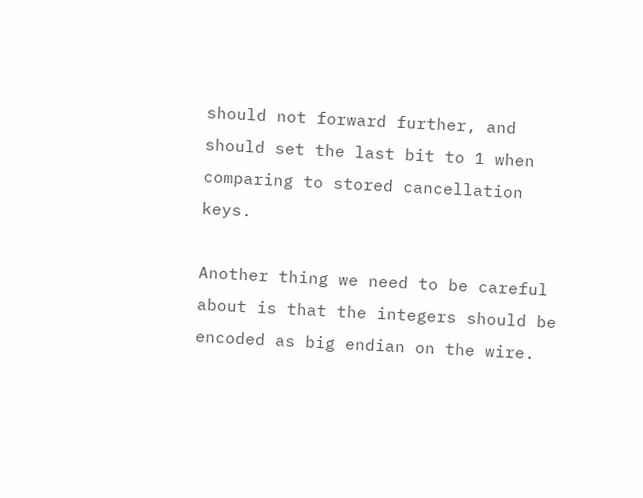should not forward further, and should set the last bit to 1 when comparing to stored cancellation keys.

Another thing we need to be careful about is that the integers should be encoded as big endian on the wire.